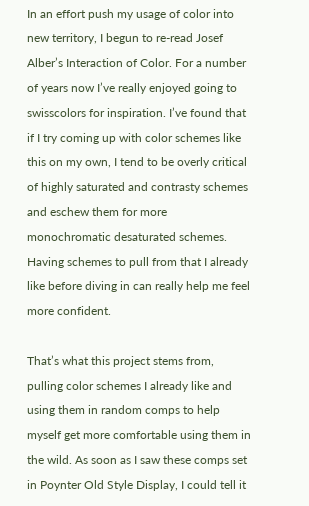In an effort push my usage of color into new territory, I begun to re-read Josef Alber’s Interaction of Color. For a number of years now I’ve really enjoyed going to swisscolors for inspiration. I’ve found that if I try coming up with color schemes like this on my own, I tend to be overly critical of highly saturated and contrasty schemes and eschew them for more monochromatic desaturated schemes. Having schemes to pull from that I already like before diving in can really help me feel more confident.

That’s what this project stems from, pulling color schemes I already like and using them in random comps to help myself get more comfortable using them in the wild. As soon as I saw these comps set in Poynter Old Style Display, I could tell it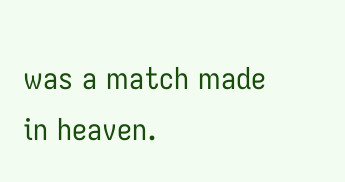was a match made in heaven.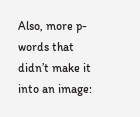Also, more p-words that didn’t make it into an image: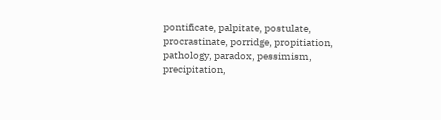pontificate, palpitate, postulate, procrastinate, porridge, propitiation, pathology, paradox, pessimism, precipitation,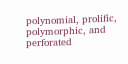polynomial, prolific, polymorphic, and perforated